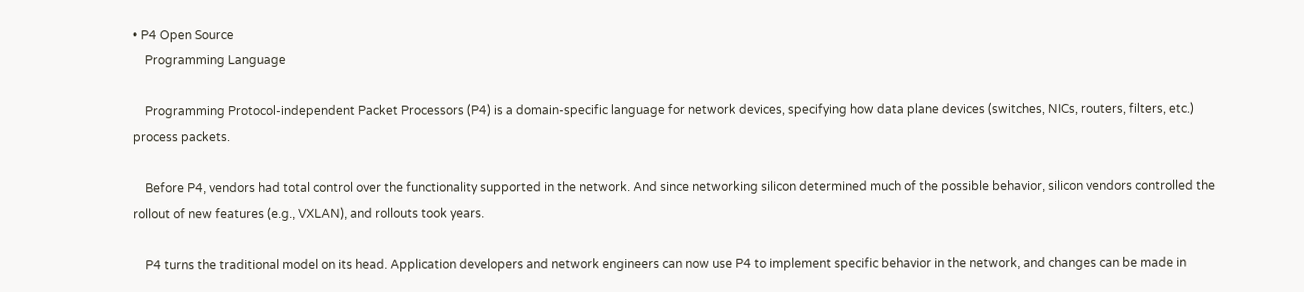• P4 Open Source
    Programming Language

    Programming Protocol-independent Packet Processors (P4) is a domain-specific language for network devices, specifying how data plane devices (switches, NICs, routers, filters, etc.) process packets.

    Before P4, vendors had total control over the functionality supported in the network. And since networking silicon determined much of the possible behavior, silicon vendors controlled the rollout of new features (e.g., VXLAN), and rollouts took years.

    P4 turns the traditional model on its head. Application developers and network engineers can now use P4 to implement specific behavior in the network, and changes can be made in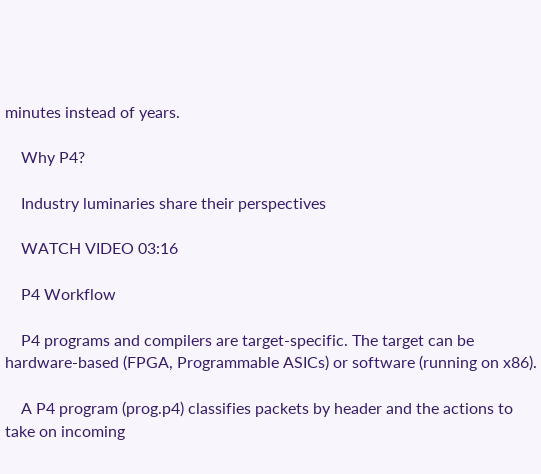minutes instead of years.

    Why P4?

    Industry luminaries share their perspectives

    WATCH VIDEO 03:16

    P4 Workflow

    P4 programs and compilers are target-specific. The target can be hardware-based (FPGA, Programmable ASICs) or software (running on x86).

    A P4 program (prog.p4) classifies packets by header and the actions to take on incoming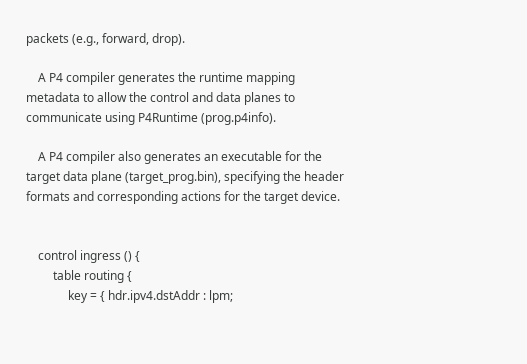packets (e.g., forward, drop).

    A P4 compiler generates the runtime mapping metadata to allow the control and data planes to communicate using P4Runtime (prog.p4info).

    A P4 compiler also generates an executable for the target data plane (target_prog.bin), specifying the header formats and corresponding actions for the target device.


    control ingress () {
         table routing {
              key = { hdr.ipv4.dstAddr : lpm;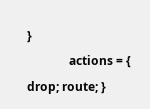}
              actions = { drop; route; }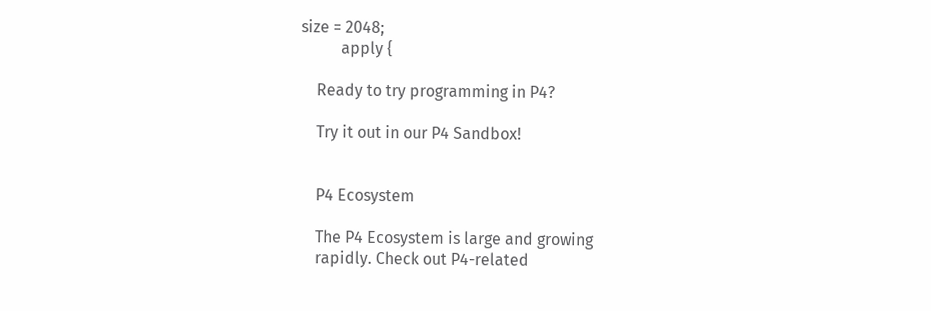size = 2048;
          apply {

    Ready to try programming in P4?

    Try it out in our P4 Sandbox!


    P4 Ecosystem

    The P4 Ecosystem is large and growing
    rapidly. Check out P4-related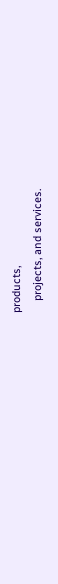products,
    projects, and services.